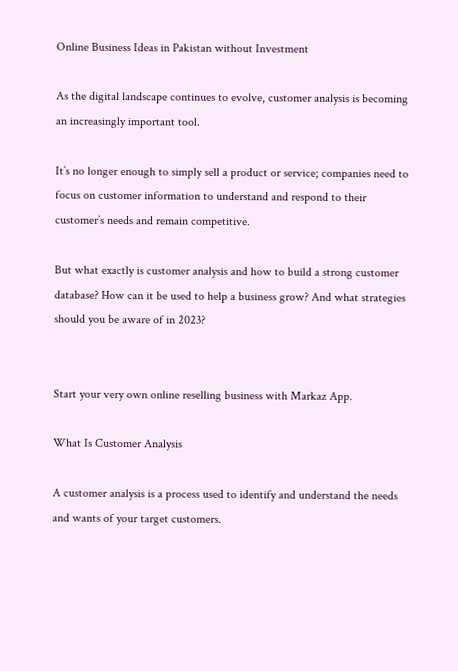Online Business Ideas in Pakistan without Investment

As the digital landscape continues to evolve, customer analysis is becoming an increasingly important tool.

It’s no longer enough to simply sell a product or service; companies need to focus on customer information to understand and respond to their customer’s needs and remain competitive.

But what exactly is customer analysis and how to build a strong customer database? How can it be used to help a business grow? And what strategies should you be aware of in 2023?


Start your very own online reselling business with Markaz App.

What Is Customer Analysis

A customer analysis is a process used to identify and understand the needs and wants of your target customers.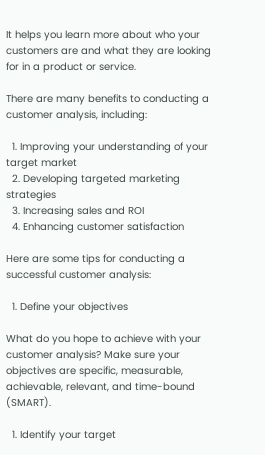It helps you learn more about who your customers are and what they are looking for in a product or service.

There are many benefits to conducting a customer analysis, including:

  1. Improving your understanding of your target market
  2. Developing targeted marketing strategies
  3. Increasing sales and ROI
  4. Enhancing customer satisfaction

Here are some tips for conducting a successful customer analysis:

  1. Define your objectives

What do you hope to achieve with your customer analysis? Make sure your objectives are specific, measurable, achievable, relevant, and time-bound (SMART).

  1. Identify your target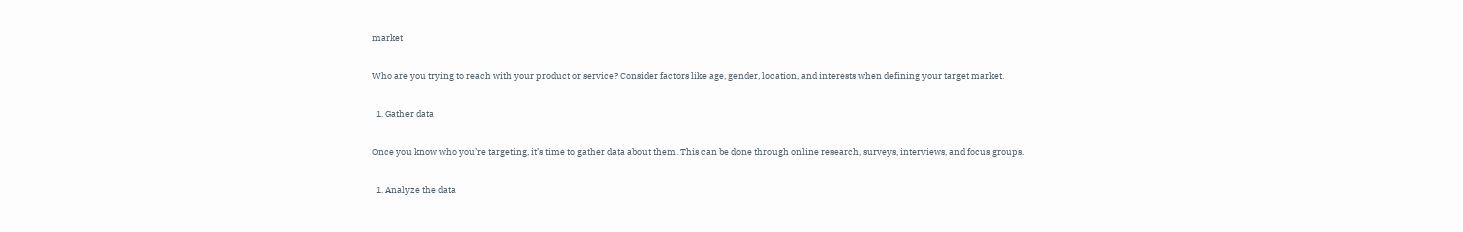market

Who are you trying to reach with your product or service? Consider factors like age, gender, location, and interests when defining your target market.

  1. Gather data

Once you know who you’re targeting, it’s time to gather data about them. This can be done through online research, surveys, interviews, and focus groups.

  1. Analyze the data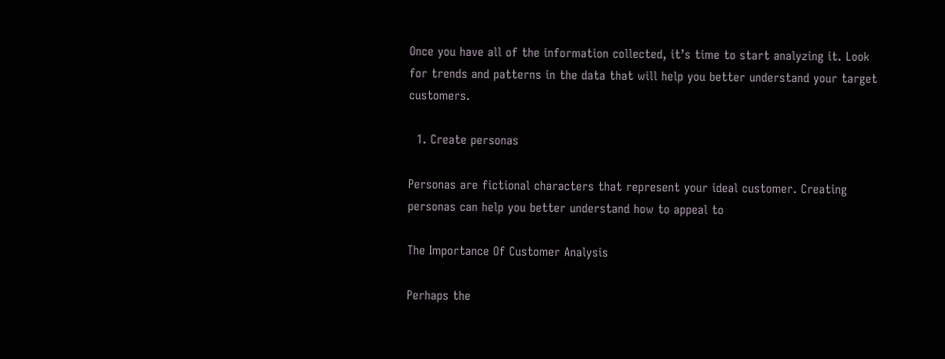Once you have all of the information collected, it’s time to start analyzing it. Look for trends and patterns in the data that will help you better understand your target customers.

  1. Create personas

Personas are fictional characters that represent your ideal customer. Creating personas can help you better understand how to appeal to

The Importance Of Customer Analysis

Perhaps the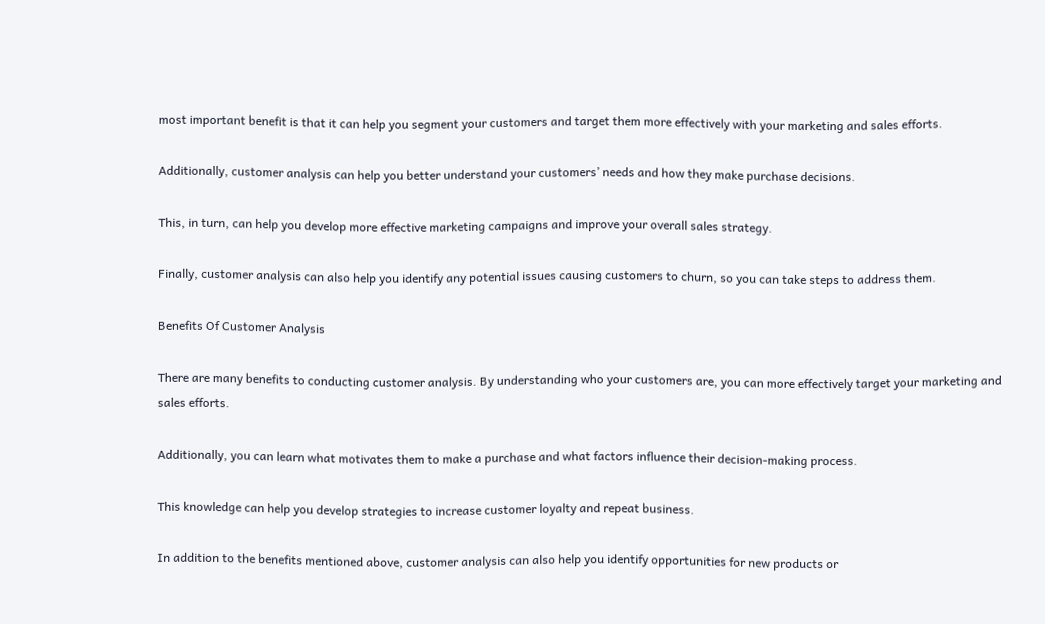most important benefit is that it can help you segment your customers and target them more effectively with your marketing and sales efforts.

Additionally, customer analysis can help you better understand your customers’ needs and how they make purchase decisions.

This, in turn, can help you develop more effective marketing campaigns and improve your overall sales strategy.

Finally, customer analysis can also help you identify any potential issues causing customers to churn, so you can take steps to address them.

Benefits Of Customer Analysis

There are many benefits to conducting customer analysis. By understanding who your customers are, you can more effectively target your marketing and sales efforts.

Additionally, you can learn what motivates them to make a purchase and what factors influence their decision-making process.

This knowledge can help you develop strategies to increase customer loyalty and repeat business.

In addition to the benefits mentioned above, customer analysis can also help you identify opportunities for new products or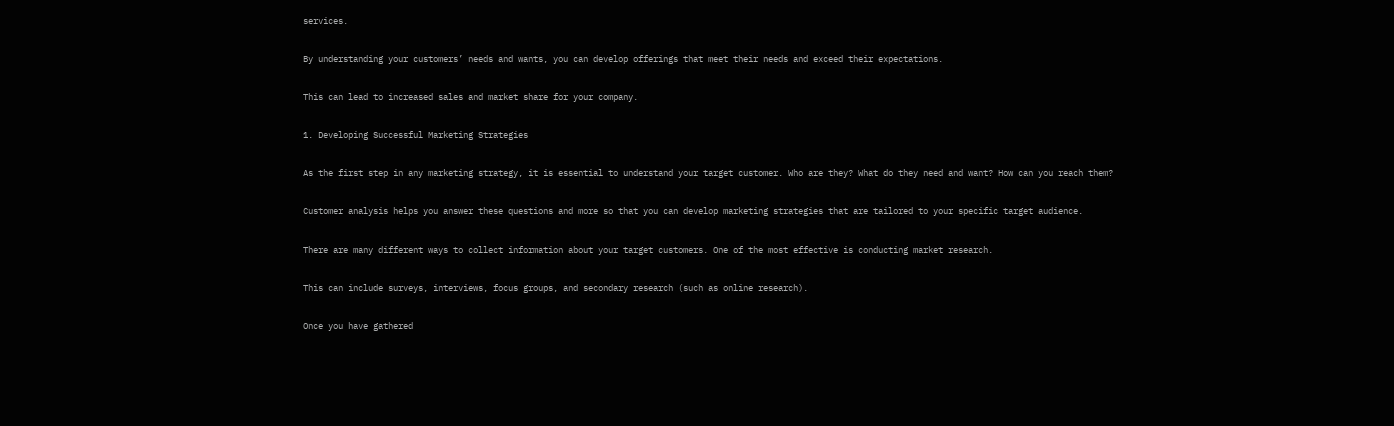services.

By understanding your customers’ needs and wants, you can develop offerings that meet their needs and exceed their expectations.

This can lead to increased sales and market share for your company.

1. Developing Successful Marketing Strategies

As the first step in any marketing strategy, it is essential to understand your target customer. Who are they? What do they need and want? How can you reach them?

Customer analysis helps you answer these questions and more so that you can develop marketing strategies that are tailored to your specific target audience.

There are many different ways to collect information about your target customers. One of the most effective is conducting market research.

This can include surveys, interviews, focus groups, and secondary research (such as online research).

Once you have gathered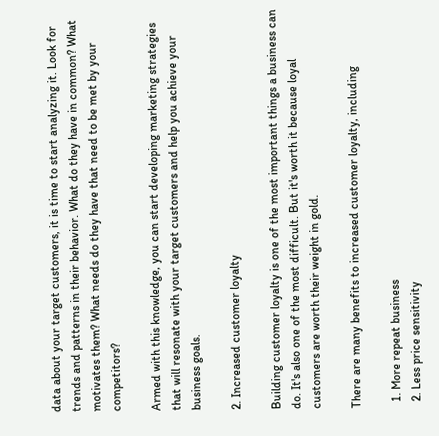data about your target customers, it is time to start analyzing it. Look for trends and patterns in their behavior. What do they have in common? What motivates them? What needs do they have that need to be met by your competitors?

Armed with this knowledge, you can start developing marketing strategies that will resonate with your target customers and help you achieve your business goals.

2. Increased customer loyalty

Building customer loyalty is one of the most important things a business can do. It's also one of the most difficult. But it's worth it because loyal customers are worth their weight in gold.

There are many benefits to increased customer loyalty, including

  1. More repeat business
  2. Less price sensitivity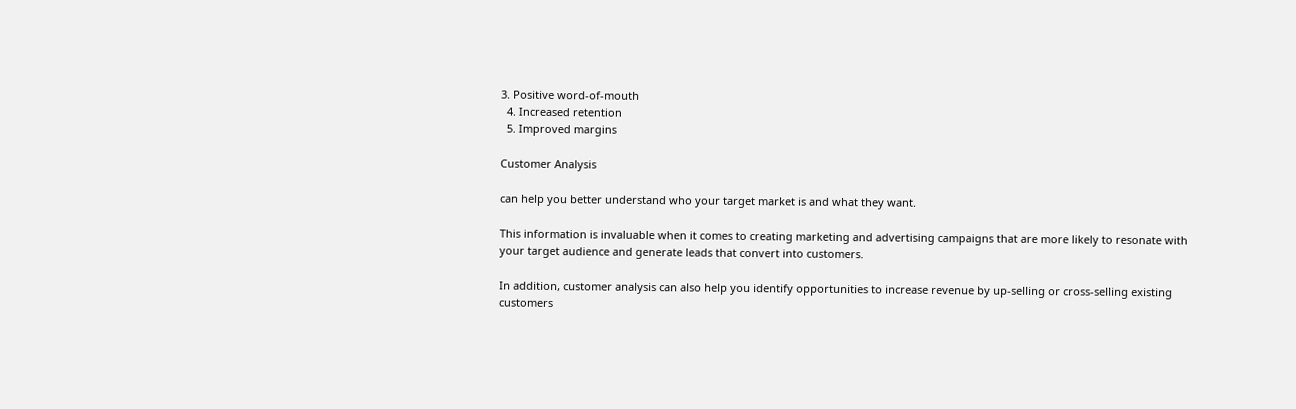3. Positive word-of-mouth
  4. Increased retention
  5. Improved margins

Customer Analysis

can help you better understand who your target market is and what they want.

This information is invaluable when it comes to creating marketing and advertising campaigns that are more likely to resonate with your target audience and generate leads that convert into customers.

In addition, customer analysis can also help you identify opportunities to increase revenue by up-selling or cross-selling existing customers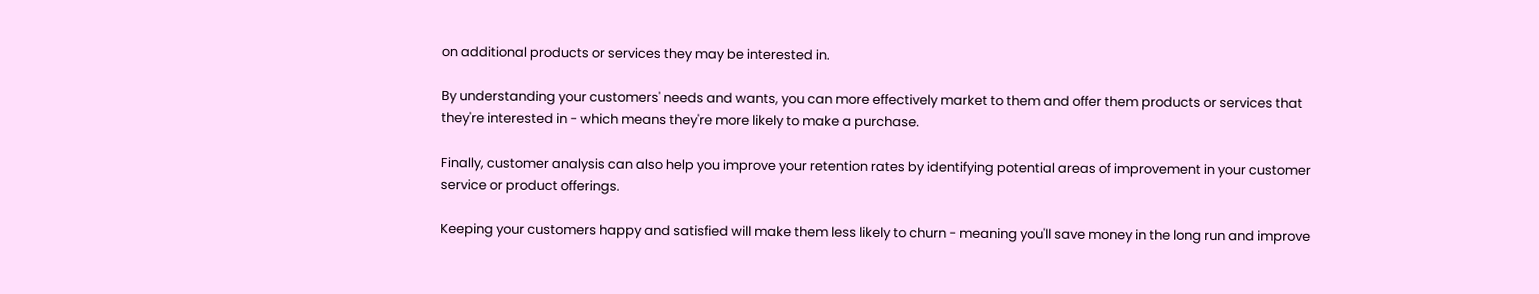on additional products or services they may be interested in.

By understanding your customers' needs and wants, you can more effectively market to them and offer them products or services that they're interested in - which means they're more likely to make a purchase.

Finally, customer analysis can also help you improve your retention rates by identifying potential areas of improvement in your customer service or product offerings.

Keeping your customers happy and satisfied will make them less likely to churn - meaning you'll save money in the long run and improve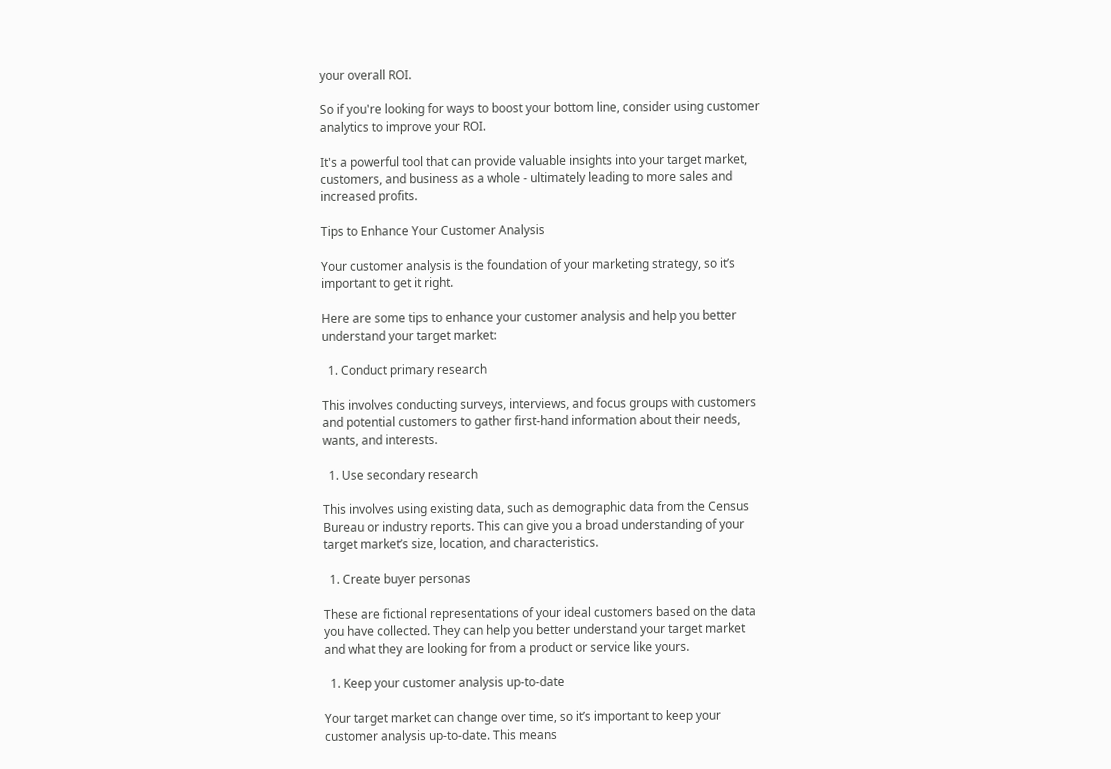your overall ROI.

So if you're looking for ways to boost your bottom line, consider using customer analytics to improve your ROI.

It's a powerful tool that can provide valuable insights into your target market, customers, and business as a whole - ultimately leading to more sales and increased profits.

Tips to Enhance Your Customer Analysis

Your customer analysis is the foundation of your marketing strategy, so it’s important to get it right.

Here are some tips to enhance your customer analysis and help you better understand your target market:

  1. Conduct primary research

This involves conducting surveys, interviews, and focus groups with customers and potential customers to gather first-hand information about their needs, wants, and interests.

  1. Use secondary research

This involves using existing data, such as demographic data from the Census Bureau or industry reports. This can give you a broad understanding of your target market’s size, location, and characteristics.

  1. Create buyer personas

These are fictional representations of your ideal customers based on the data you have collected. They can help you better understand your target market and what they are looking for from a product or service like yours.

  1. Keep your customer analysis up-to-date

Your target market can change over time, so it’s important to keep your customer analysis up-to-date. This means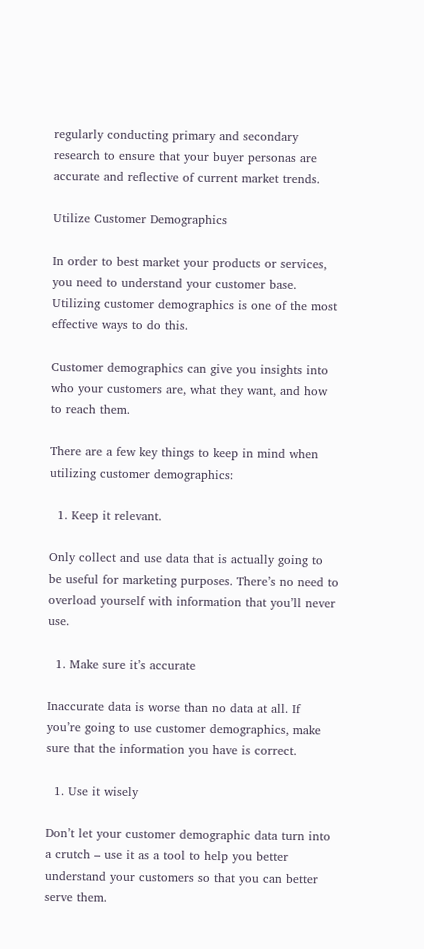regularly conducting primary and secondary research to ensure that your buyer personas are accurate and reflective of current market trends.

Utilize Customer Demographics

In order to best market your products or services, you need to understand your customer base. Utilizing customer demographics is one of the most effective ways to do this.

Customer demographics can give you insights into who your customers are, what they want, and how to reach them.

There are a few key things to keep in mind when utilizing customer demographics:

  1. Keep it relevant.

Only collect and use data that is actually going to be useful for marketing purposes. There’s no need to overload yourself with information that you’ll never use.

  1. Make sure it’s accurate

Inaccurate data is worse than no data at all. If you’re going to use customer demographics, make sure that the information you have is correct.

  1. Use it wisely

Don’t let your customer demographic data turn into a crutch – use it as a tool to help you better understand your customers so that you can better serve them.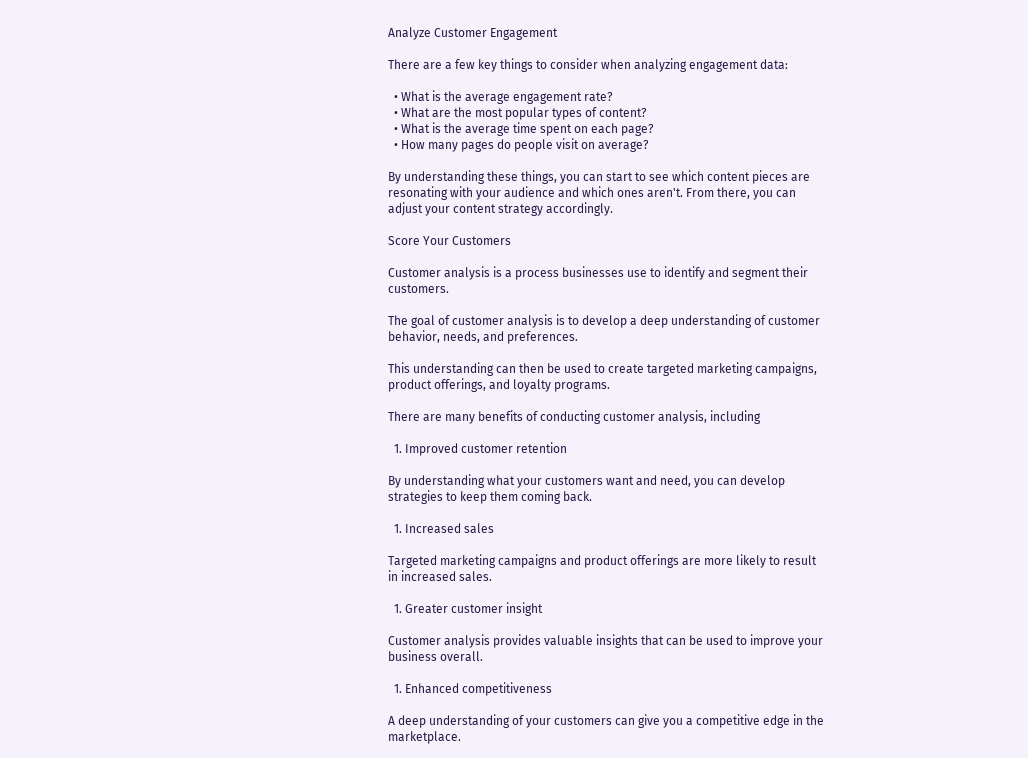Analyze Customer Engagement

There are a few key things to consider when analyzing engagement data:

  • What is the average engagement rate?
  • What are the most popular types of content?
  • What is the average time spent on each page?
  • How many pages do people visit on average?

By understanding these things, you can start to see which content pieces are resonating with your audience and which ones aren't. From there, you can adjust your content strategy accordingly.

Score Your Customers

Customer analysis is a process businesses use to identify and segment their customers.

The goal of customer analysis is to develop a deep understanding of customer behavior, needs, and preferences.

This understanding can then be used to create targeted marketing campaigns, product offerings, and loyalty programs.

There are many benefits of conducting customer analysis, including

  1. Improved customer retention

By understanding what your customers want and need, you can develop strategies to keep them coming back.

  1. Increased sales

Targeted marketing campaigns and product offerings are more likely to result in increased sales.

  1. Greater customer insight

Customer analysis provides valuable insights that can be used to improve your business overall.

  1. Enhanced competitiveness

A deep understanding of your customers can give you a competitive edge in the marketplace.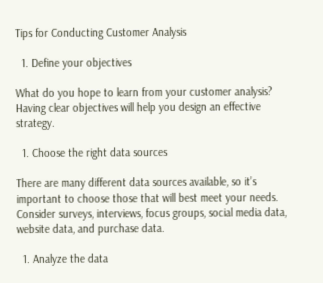Tips for Conducting Customer Analysis

  1. Define your objectives

What do you hope to learn from your customer analysis? Having clear objectives will help you design an effective strategy.

  1. Choose the right data sources

There are many different data sources available, so it’s important to choose those that will best meet your needs. Consider surveys, interviews, focus groups, social media data, website data, and purchase data.

  1. Analyze the data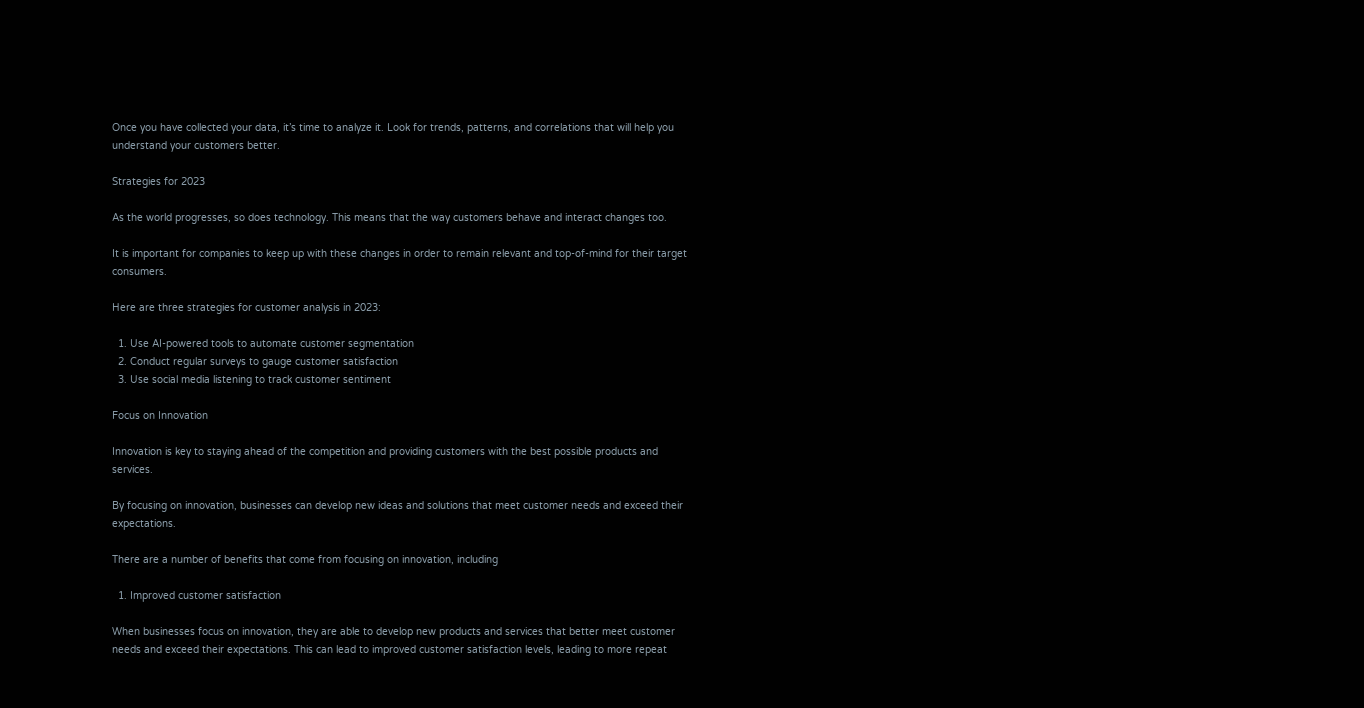Once you have collected your data, it’s time to analyze it. Look for trends, patterns, and correlations that will help you understand your customers better.

Strategies for 2023

As the world progresses, so does technology. This means that the way customers behave and interact changes too.

It is important for companies to keep up with these changes in order to remain relevant and top-of-mind for their target consumers.

Here are three strategies for customer analysis in 2023:

  1. Use AI-powered tools to automate customer segmentation
  2. Conduct regular surveys to gauge customer satisfaction
  3. Use social media listening to track customer sentiment

Focus on Innovation

Innovation is key to staying ahead of the competition and providing customers with the best possible products and services.

By focusing on innovation, businesses can develop new ideas and solutions that meet customer needs and exceed their expectations.

There are a number of benefits that come from focusing on innovation, including

  1. Improved customer satisfaction

When businesses focus on innovation, they are able to develop new products and services that better meet customer needs and exceed their expectations. This can lead to improved customer satisfaction levels, leading to more repeat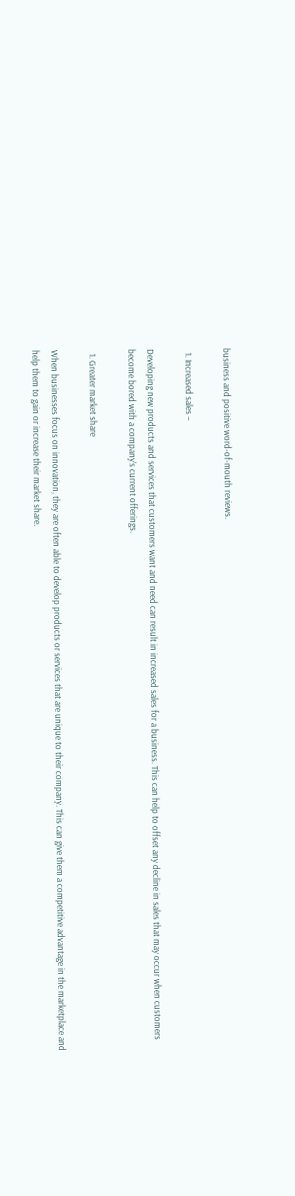business and positive word-of-mouth reviews.

  1. Increased sales –

Developing new products and services that customers want and need can result in increased sales for a business. This can help to offset any decline in sales that may occur when customers become bored with a company’s current offerings.

  1. Greater market share

When businesses focus on innovation, they are often able to develop products or services that are unique to their company. This can give them a competitive advantage in the marketplace and help them to gain or increase their market share.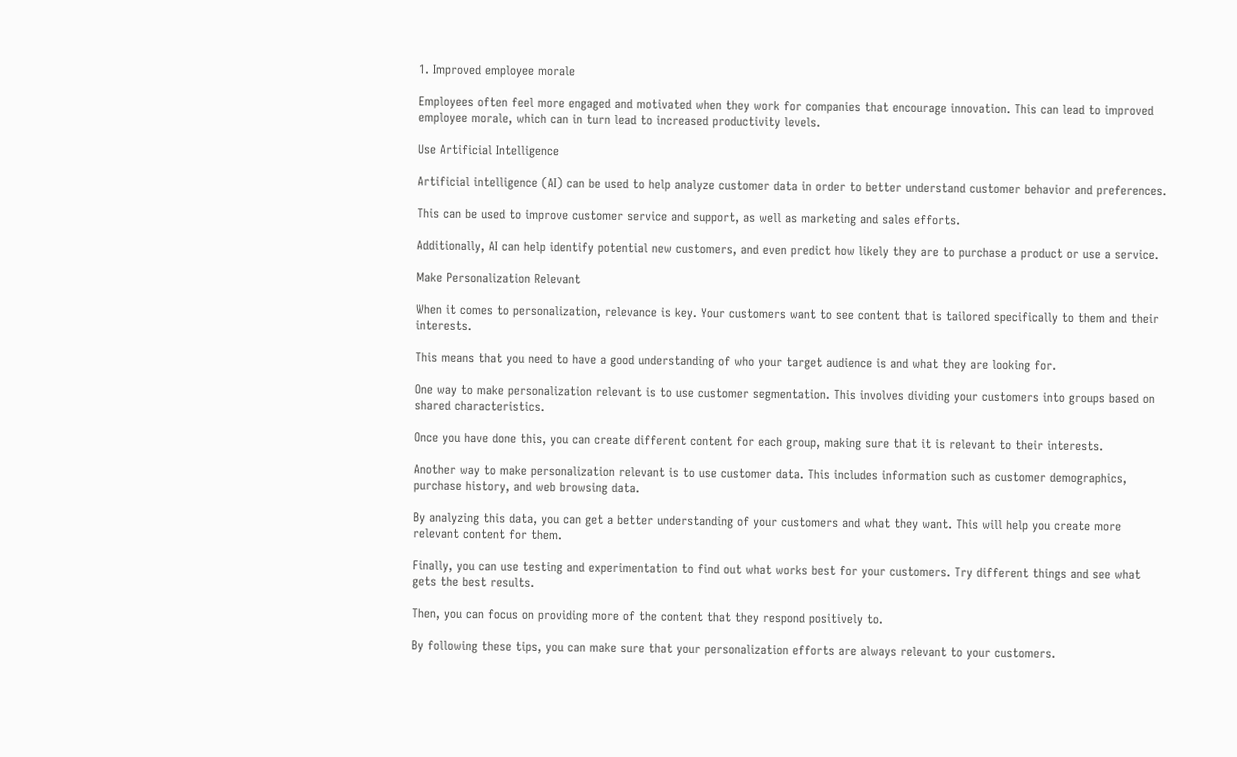1. Improved employee morale

Employees often feel more engaged and motivated when they work for companies that encourage innovation. This can lead to improved employee morale, which can in turn lead to increased productivity levels.

Use Artificial Intelligence

Artificial intelligence (AI) can be used to help analyze customer data in order to better understand customer behavior and preferences.

This can be used to improve customer service and support, as well as marketing and sales efforts.

Additionally, AI can help identify potential new customers, and even predict how likely they are to purchase a product or use a service.

Make Personalization Relevant

When it comes to personalization, relevance is key. Your customers want to see content that is tailored specifically to them and their interests.

This means that you need to have a good understanding of who your target audience is and what they are looking for.

One way to make personalization relevant is to use customer segmentation. This involves dividing your customers into groups based on shared characteristics.

Once you have done this, you can create different content for each group, making sure that it is relevant to their interests.

Another way to make personalization relevant is to use customer data. This includes information such as customer demographics, purchase history, and web browsing data.

By analyzing this data, you can get a better understanding of your customers and what they want. This will help you create more relevant content for them.

Finally, you can use testing and experimentation to find out what works best for your customers. Try different things and see what gets the best results.

Then, you can focus on providing more of the content that they respond positively to.

By following these tips, you can make sure that your personalization efforts are always relevant to your customers.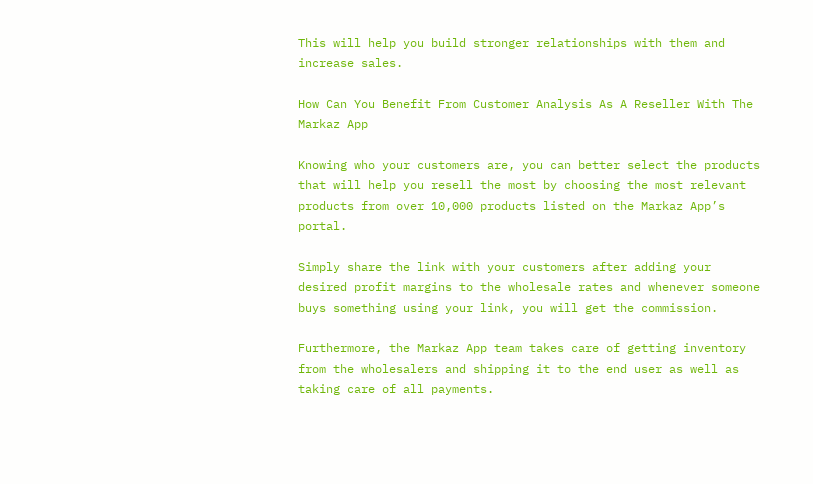This will help you build stronger relationships with them and increase sales.

How Can You Benefit From Customer Analysis As A Reseller With The Markaz App

Knowing who your customers are, you can better select the products that will help you resell the most by choosing the most relevant products from over 10,000 products listed on the Markaz App’s portal.

Simply share the link with your customers after adding your desired profit margins to the wholesale rates and whenever someone buys something using your link, you will get the commission.

Furthermore, the Markaz App team takes care of getting inventory from the wholesalers and shipping it to the end user as well as taking care of all payments.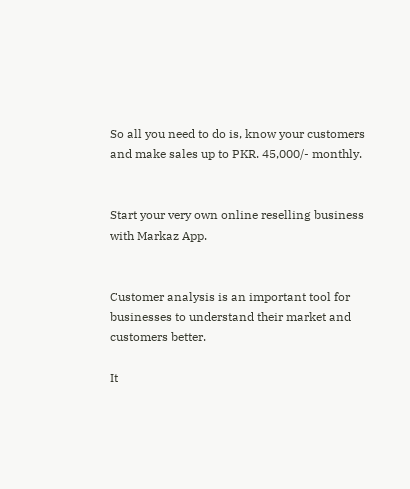So all you need to do is, know your customers and make sales up to PKR. 45,000/- monthly.


Start your very own online reselling business with Markaz App.


Customer analysis is an important tool for businesses to understand their market and customers better.

It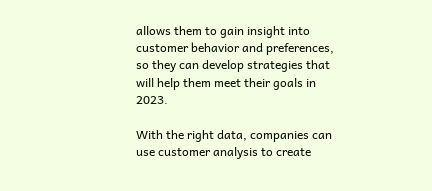allows them to gain insight into customer behavior and preferences, so they can develop strategies that will help them meet their goals in 2023.

With the right data, companies can use customer analysis to create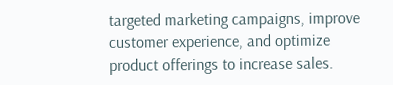targeted marketing campaigns, improve customer experience, and optimize product offerings to increase sales.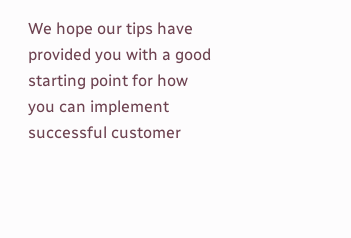We hope our tips have provided you with a good starting point for how you can implement successful customer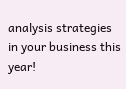analysis strategies in your business this year!